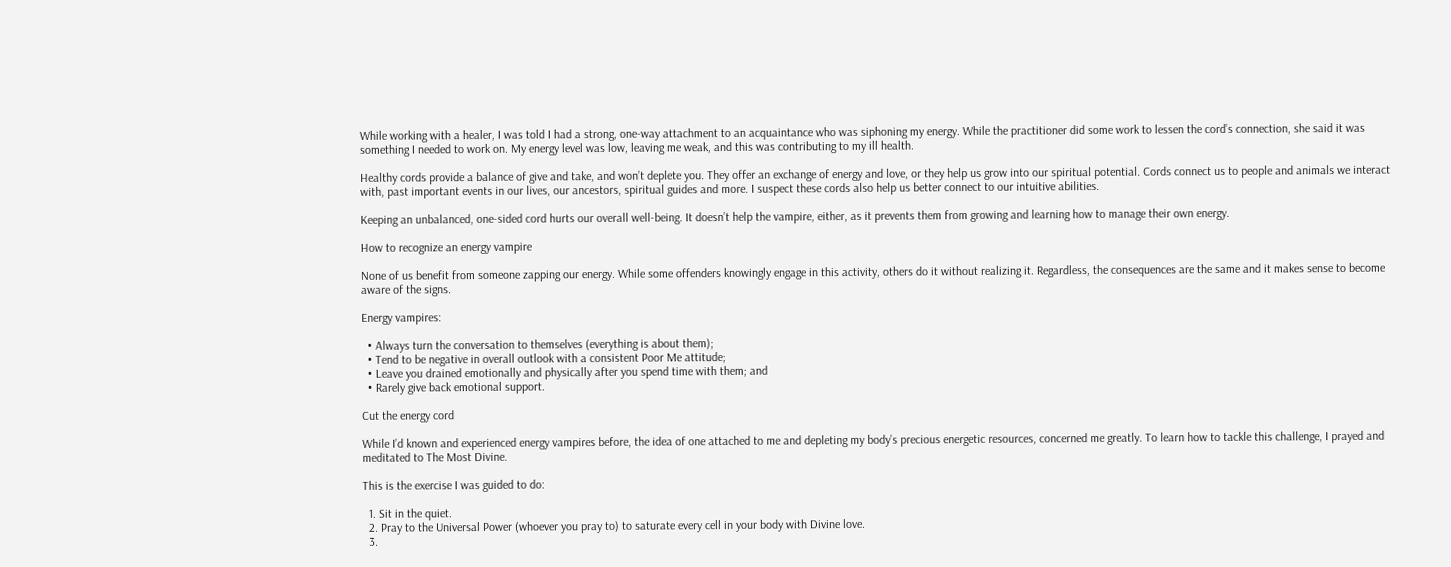While working with a healer, I was told I had a strong, one-way attachment to an acquaintance who was siphoning my energy. While the practitioner did some work to lessen the cord’s connection, she said it was something I needed to work on. My energy level was low, leaving me weak, and this was contributing to my ill health.

Healthy cords provide a balance of give and take, and won’t deplete you. They offer an exchange of energy and love, or they help us grow into our spiritual potential. Cords connect us to people and animals we interact with, past important events in our lives, our ancestors, spiritual guides and more. I suspect these cords also help us better connect to our intuitive abilities.

Keeping an unbalanced, one-sided cord hurts our overall well-being. It doesn’t help the vampire, either, as it prevents them from growing and learning how to manage their own energy.

How to recognize an energy vampire

None of us benefit from someone zapping our energy. While some offenders knowingly engage in this activity, others do it without realizing it. Regardless, the consequences are the same and it makes sense to become aware of the signs.

Energy vampires:

  • Always turn the conversation to themselves (everything is about them);
  • Tend to be negative in overall outlook with a consistent Poor Me attitude;
  • Leave you drained emotionally and physically after you spend time with them; and
  • Rarely give back emotional support.

Cut the energy cord

While I’d known and experienced energy vampires before, the idea of one attached to me and depleting my body’s precious energetic resources, concerned me greatly. To learn how to tackle this challenge, I prayed and meditated to The Most Divine.

This is the exercise I was guided to do:

  1. Sit in the quiet.
  2. Pray to the Universal Power (whoever you pray to) to saturate every cell in your body with Divine love.
  3.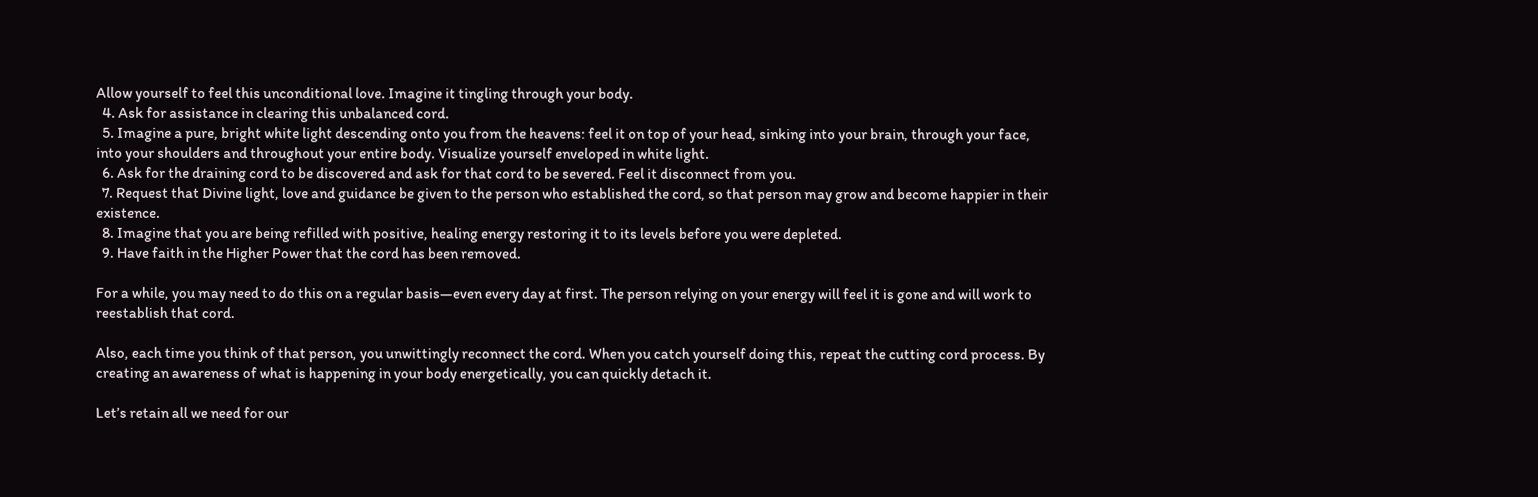Allow yourself to feel this unconditional love. Imagine it tingling through your body.
  4. Ask for assistance in clearing this unbalanced cord.
  5. Imagine a pure, bright white light descending onto you from the heavens: feel it on top of your head, sinking into your brain, through your face, into your shoulders and throughout your entire body. Visualize yourself enveloped in white light.
  6. Ask for the draining cord to be discovered and ask for that cord to be severed. Feel it disconnect from you.
  7. Request that Divine light, love and guidance be given to the person who established the cord, so that person may grow and become happier in their existence.
  8. Imagine that you are being refilled with positive, healing energy restoring it to its levels before you were depleted.
  9. Have faith in the Higher Power that the cord has been removed.

For a while, you may need to do this on a regular basis—even every day at first. The person relying on your energy will feel it is gone and will work to reestablish that cord.

Also, each time you think of that person, you unwittingly reconnect the cord. When you catch yourself doing this, repeat the cutting cord process. By creating an awareness of what is happening in your body energetically, you can quickly detach it.

Let’s retain all we need for our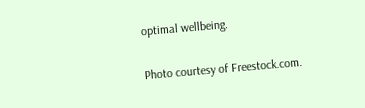optimal wellbeing.

Photo courtesy of Freestock.com.